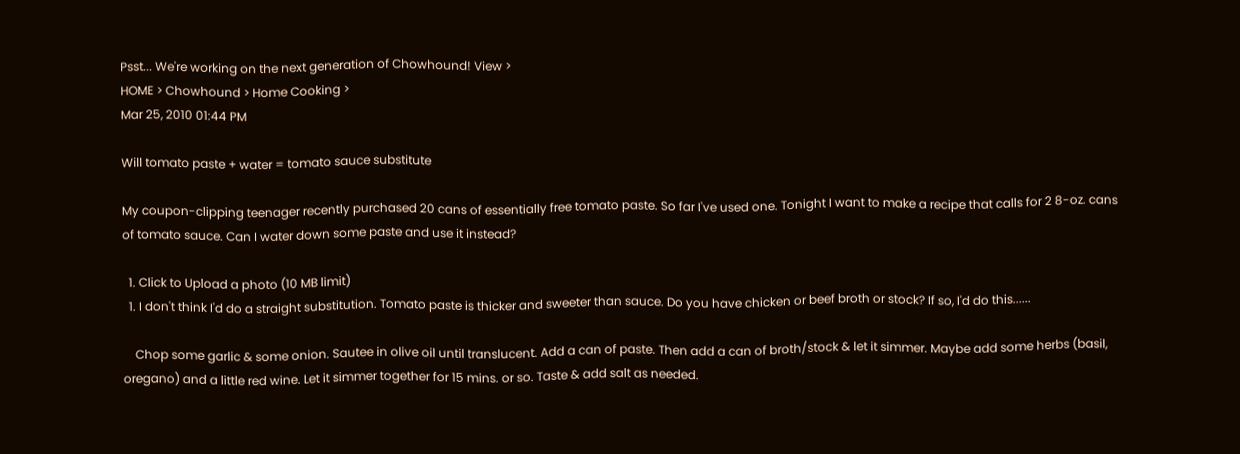Psst... We're working on the next generation of Chowhound! View >
HOME > Chowhound > Home Cooking >
Mar 25, 2010 01:44 PM

Will tomato paste + water = tomato sauce substitute

My coupon-clipping teenager recently purchased 20 cans of essentially free tomato paste. So far I've used one. Tonight I want to make a recipe that calls for 2 8-oz. cans of tomato sauce. Can I water down some paste and use it instead?

  1. Click to Upload a photo (10 MB limit)
  1. I don't think I'd do a straight substitution. Tomato paste is thicker and sweeter than sauce. Do you have chicken or beef broth or stock? If so, I'd do this......

    Chop some garlic & some onion. Sautee in olive oil until translucent. Add a can of paste. Then add a can of broth/stock & let it simmer. Maybe add some herbs (basil, oregano) and a little red wine. Let it simmer together for 15 mins. or so. Taste & add salt as needed.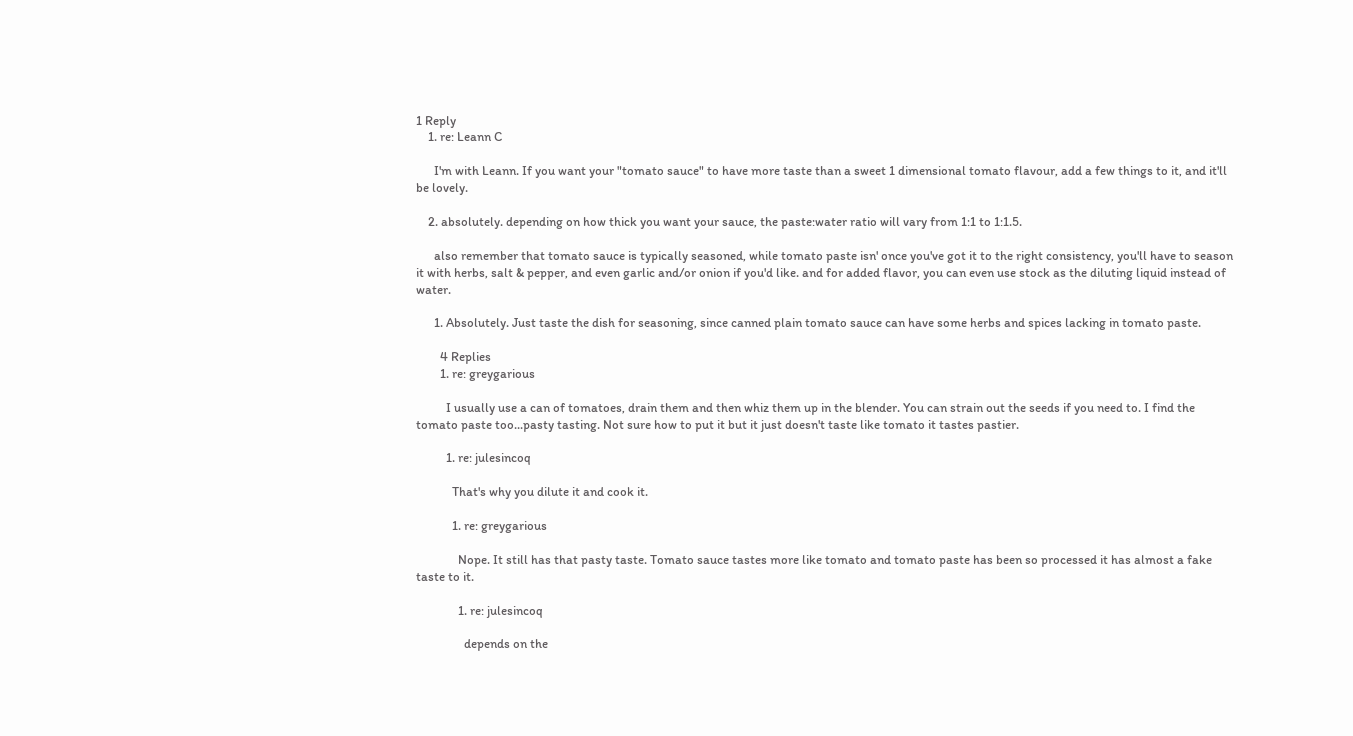1 Reply
    1. re: Leann C

      I'm with Leann. If you want your "tomato sauce" to have more taste than a sweet 1 dimensional tomato flavour, add a few things to it, and it'll be lovely.

    2. absolutely. depending on how thick you want your sauce, the paste:water ratio will vary from 1:1 to 1:1.5.

      also remember that tomato sauce is typically seasoned, while tomato paste isn' once you've got it to the right consistency, you'll have to season it with herbs, salt & pepper, and even garlic and/or onion if you'd like. and for added flavor, you can even use stock as the diluting liquid instead of water.

      1. Absolutely. Just taste the dish for seasoning, since canned plain tomato sauce can have some herbs and spices lacking in tomato paste.

        4 Replies
        1. re: greygarious

          I usually use a can of tomatoes, drain them and then whiz them up in the blender. You can strain out the seeds if you need to. I find the tomato paste too...pasty tasting. Not sure how to put it but it just doesn't taste like tomato it tastes pastier.

          1. re: julesincoq

            That's why you dilute it and cook it.

            1. re: greygarious

              Nope. It still has that pasty taste. Tomato sauce tastes more like tomato and tomato paste has been so processed it has almost a fake taste to it.

              1. re: julesincoq

                depends on the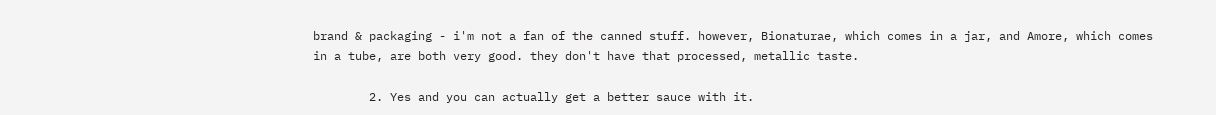brand & packaging - i'm not a fan of the canned stuff. however, Bionaturae, which comes in a jar, and Amore, which comes in a tube, are both very good. they don't have that processed, metallic taste.

        2. Yes and you can actually get a better sauce with it.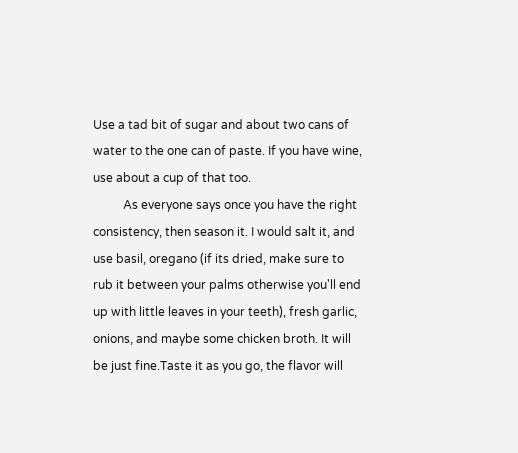Use a tad bit of sugar and about two cans of water to the one can of paste. If you have wine, use about a cup of that too.
          As everyone says once you have the right consistency, then season it. I would salt it, and use basil, oregano (if its dried, make sure to rub it between your palms otherwise you'll end up with little leaves in your teeth), fresh garlic, onions, and maybe some chicken broth. It will be just fine.Taste it as you go, the flavor will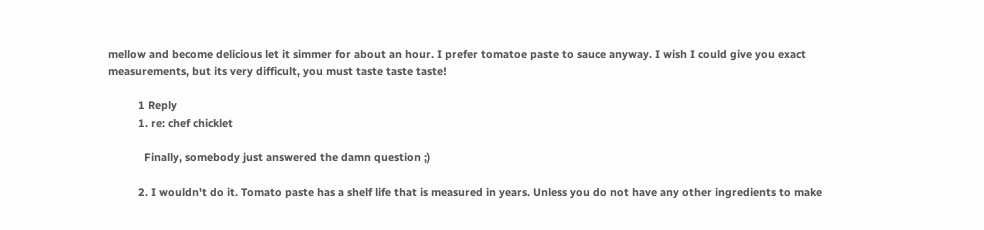mellow and become delicious let it simmer for about an hour. I prefer tomatoe paste to sauce anyway. I wish I could give you exact measurements, but its very difficult, you must taste taste taste!

          1 Reply
          1. re: chef chicklet

            Finally, somebody just answered the damn question ;)

          2. I wouldn't do it. Tomato paste has a shelf life that is measured in years. Unless you do not have any other ingredients to make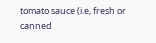tomato sauce (i.e, fresh or canned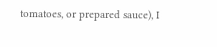tomatoes, or prepared sauce), I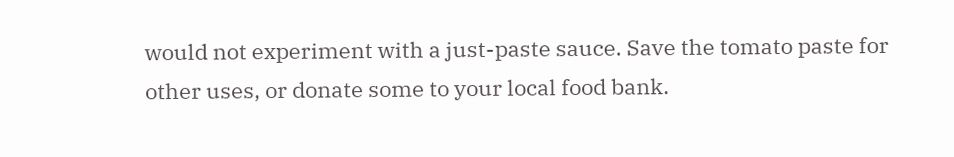would not experiment with a just-paste sauce. Save the tomato paste for other uses, or donate some to your local food bank.